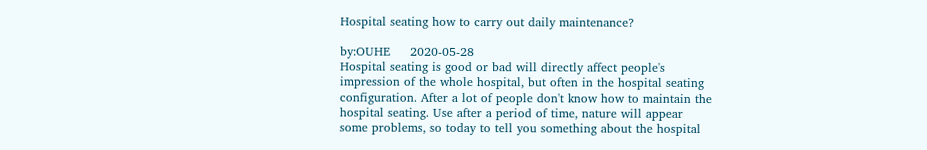Hospital seating how to carry out daily maintenance?

by:OUHE     2020-05-28
Hospital seating is good or bad will directly affect people's impression of the whole hospital, but often in the hospital seating configuration. After a lot of people don't know how to maintain the hospital seating. Use after a period of time, nature will appear some problems, so today to tell you something about the hospital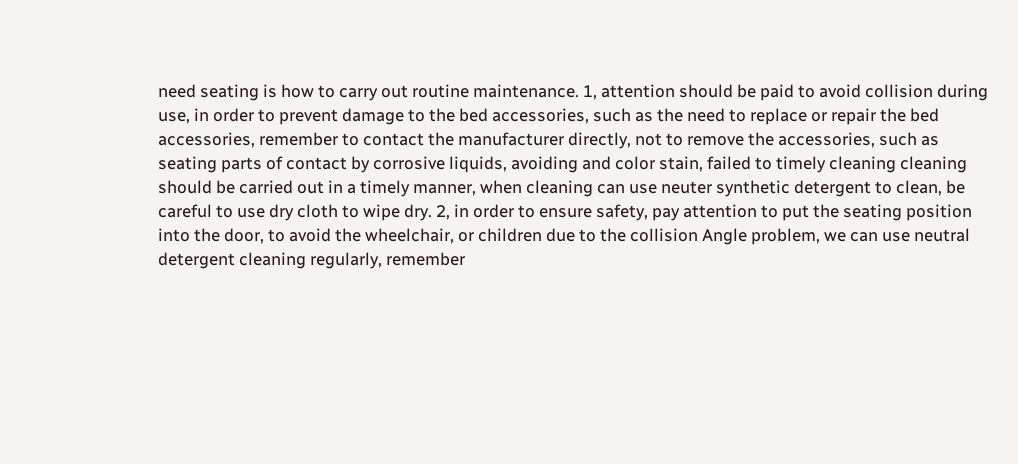need seating is how to carry out routine maintenance. 1, attention should be paid to avoid collision during use, in order to prevent damage to the bed accessories, such as the need to replace or repair the bed accessories, remember to contact the manufacturer directly, not to remove the accessories, such as seating parts of contact by corrosive liquids, avoiding and color stain, failed to timely cleaning cleaning should be carried out in a timely manner, when cleaning can use neuter synthetic detergent to clean, be careful to use dry cloth to wipe dry. 2, in order to ensure safety, pay attention to put the seating position into the door, to avoid the wheelchair, or children due to the collision Angle problem, we can use neutral detergent cleaning regularly, remember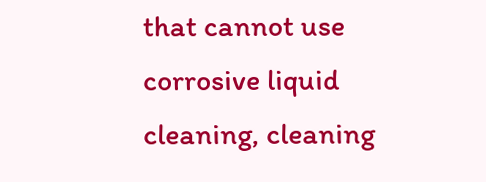that cannot use corrosive liquid cleaning, cleaning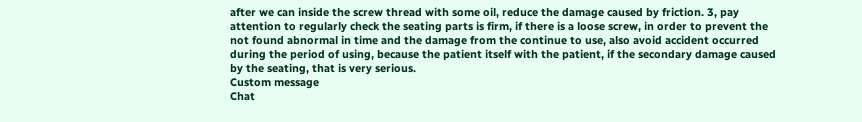after we can inside the screw thread with some oil, reduce the damage caused by friction. 3, pay attention to regularly check the seating parts is firm, if there is a loose screw, in order to prevent the not found abnormal in time and the damage from the continue to use, also avoid accident occurred during the period of using, because the patient itself with the patient, if the secondary damage caused by the seating, that is very serious.
Custom message
Chat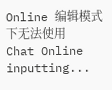Online 编辑模式下无法使用
Chat Online inputting...